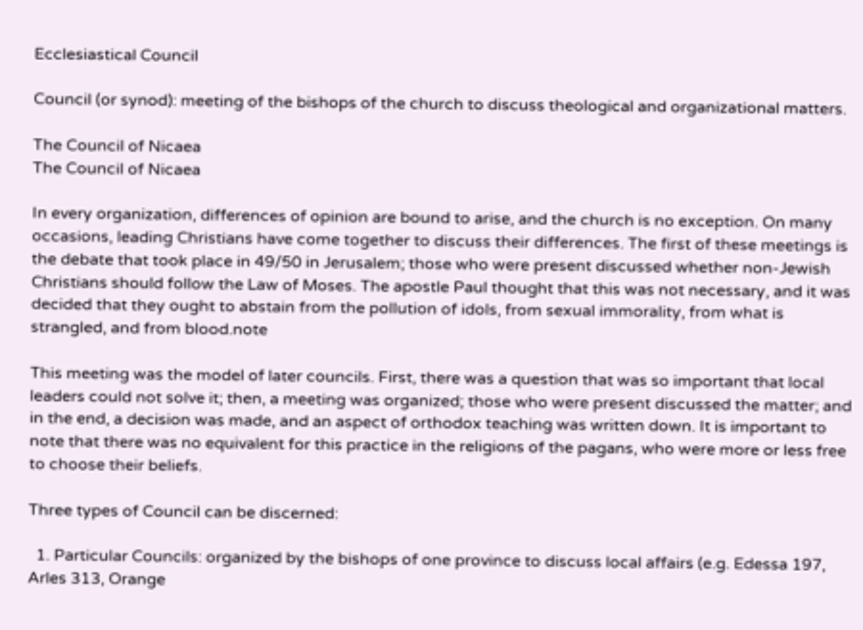Ecclesiastical Council

Council (or synod): meeting of the bishops of the church to discuss theological and organizational matters.

The Council of Nicaea
The Council of Nicaea

In every organization, differences of opinion are bound to arise, and the church is no exception. On many occasions, leading Christians have come together to discuss their differences. The first of these meetings is the debate that took place in 49/50 in Jerusalem; those who were present discussed whether non-Jewish Christians should follow the Law of Moses. The apostle Paul thought that this was not necessary, and it was decided that they ought to abstain from the pollution of idols, from sexual immorality, from what is strangled, and from blood.note

This meeting was the model of later councils. First, there was a question that was so important that local leaders could not solve it; then, a meeting was organized; those who were present discussed the matter; and in the end, a decision was made, and an aspect of orthodox teaching was written down. It is important to note that there was no equivalent for this practice in the religions of the pagans, who were more or less free to choose their beliefs.

Three types of Council can be discerned:

  1. Particular Councils: organized by the bishops of one province to discuss local affairs (e.g. Edessa 197, Arles 313, Orange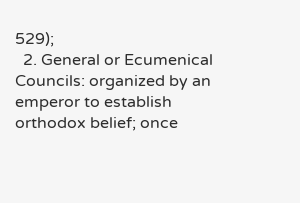529);
  2. General or Ecumenical Councils: organized by an emperor to establish orthodox belief; once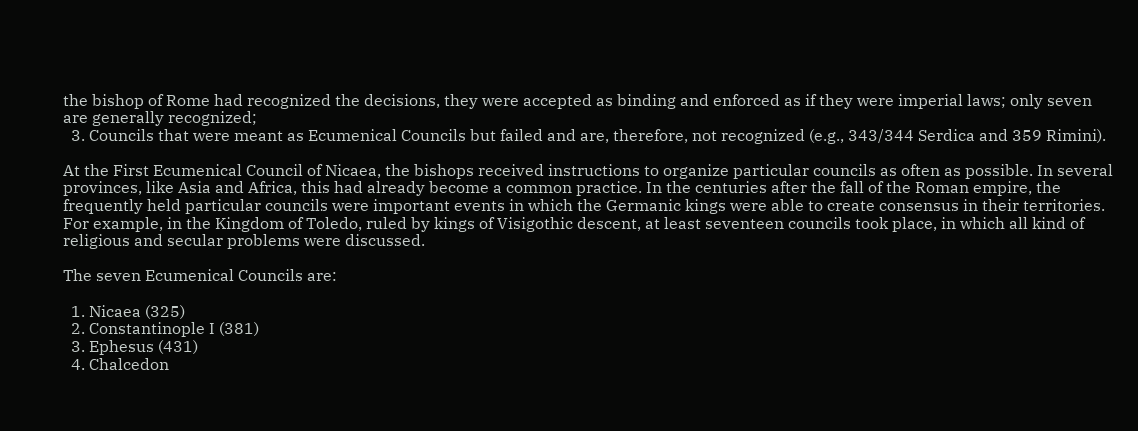the bishop of Rome had recognized the decisions, they were accepted as binding and enforced as if they were imperial laws; only seven are generally recognized;
  3. Councils that were meant as Ecumenical Councils but failed and are, therefore, not recognized (e.g., 343/344 Serdica and 359 Rimini).

At the First Ecumenical Council of Nicaea, the bishops received instructions to organize particular councils as often as possible. In several provinces, like Asia and Africa, this had already become a common practice. In the centuries after the fall of the Roman empire, the frequently held particular councils were important events in which the Germanic kings were able to create consensus in their territories. For example, in the Kingdom of Toledo, ruled by kings of Visigothic descent, at least seventeen councils took place, in which all kind of religious and secular problems were discussed.

The seven Ecumenical Councils are:

  1. Nicaea (325)
  2. Constantinople I (381)
  3. Ephesus (431)
  4. Chalcedon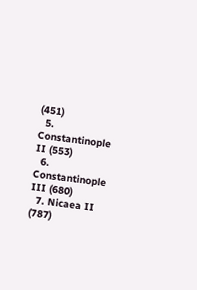(451)
  5. Constantinople II (553)
  6. Constantinople III (680)
  7. Nicaea II (787)